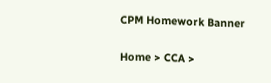CPM Homework Banner

Home > CCA >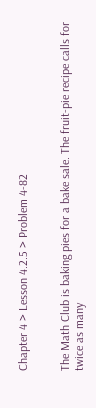Chapter 4 > Lesson 4.2.5 > Problem 4-82


The Math Club is baking pies for a bake sale. The fruit-pie recipe calls for twice as many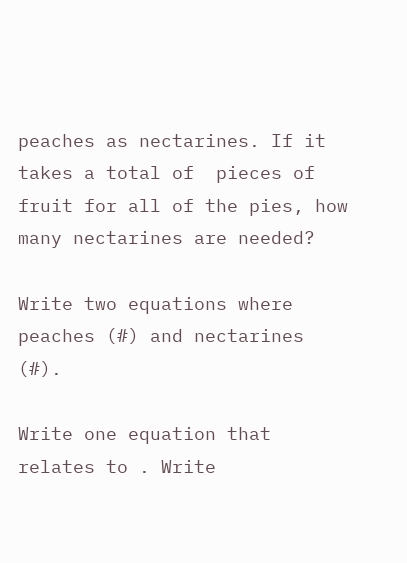peaches as nectarines. If it takes a total of  pieces of fruit for all of the pies, how many nectarines are needed?

Write two equations where peaches (#) and nectarines (#).

Write one equation that relates to . Write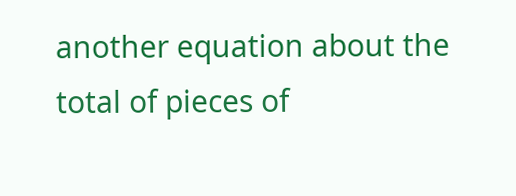another equation about the total of pieces of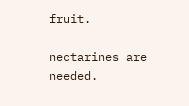fruit.

nectarines are needed.